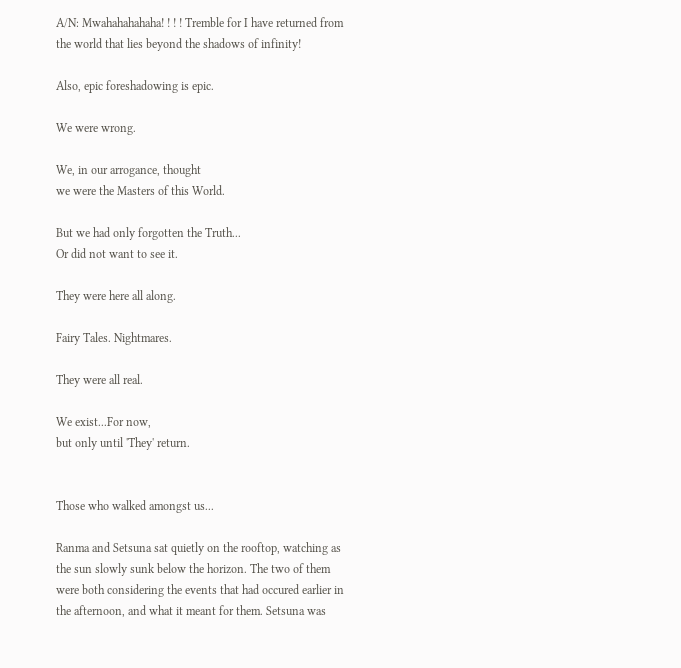A/N: Mwahahahahaha! ! ! ! Tremble for I have returned from the world that lies beyond the shadows of infinity!

Also, epic foreshadowing is epic.

We were wrong.

We, in our arrogance, thought
we were the Masters of this World.

But we had only forgotten the Truth...
Or did not want to see it.

They were here all along.

Fairy Tales. Nightmares.

They were all real.

We exist...For now,
but only until 'They' return.


Those who walked amongst us...

Ranma and Setsuna sat quietly on the rooftop, watching as the sun slowly sunk below the horizon. The two of them were both considering the events that had occured earlier in the afternoon, and what it meant for them. Setsuna was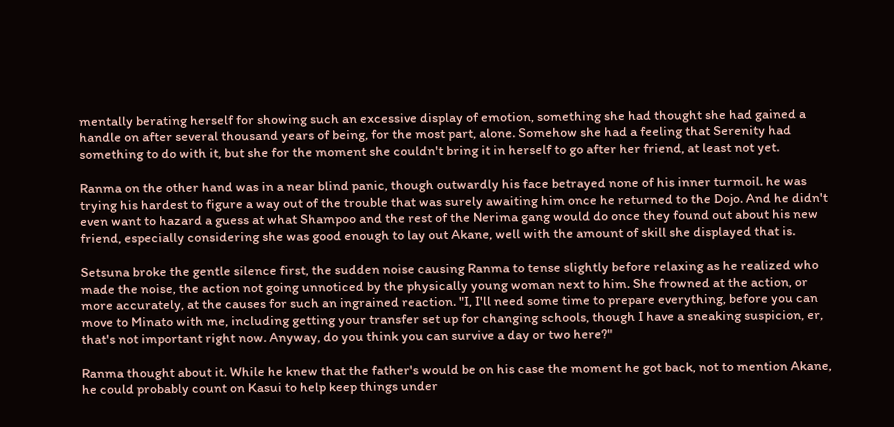mentally berating herself for showing such an excessive display of emotion, something she had thought she had gained a handle on after several thousand years of being, for the most part, alone. Somehow she had a feeling that Serenity had something to do with it, but she for the moment she couldn't bring it in herself to go after her friend, at least not yet.

Ranma on the other hand was in a near blind panic, though outwardly his face betrayed none of his inner turmoil. he was trying his hardest to figure a way out of the trouble that was surely awaiting him once he returned to the Dojo. And he didn't even want to hazard a guess at what Shampoo and the rest of the Nerima gang would do once they found out about his new friend, especially considering she was good enough to lay out Akane, well with the amount of skill she displayed that is.

Setsuna broke the gentle silence first, the sudden noise causing Ranma to tense slightly before relaxing as he realized who made the noise, the action not going unnoticed by the physically young woman next to him. She frowned at the action, or more accurately, at the causes for such an ingrained reaction. "I, I'll need some time to prepare everything, before you can move to Minato with me, including getting your transfer set up for changing schools, though I have a sneaking suspicion, er, that's not important right now. Anyway, do you think you can survive a day or two here?"

Ranma thought about it. While he knew that the father's would be on his case the moment he got back, not to mention Akane, he could probably count on Kasui to help keep things under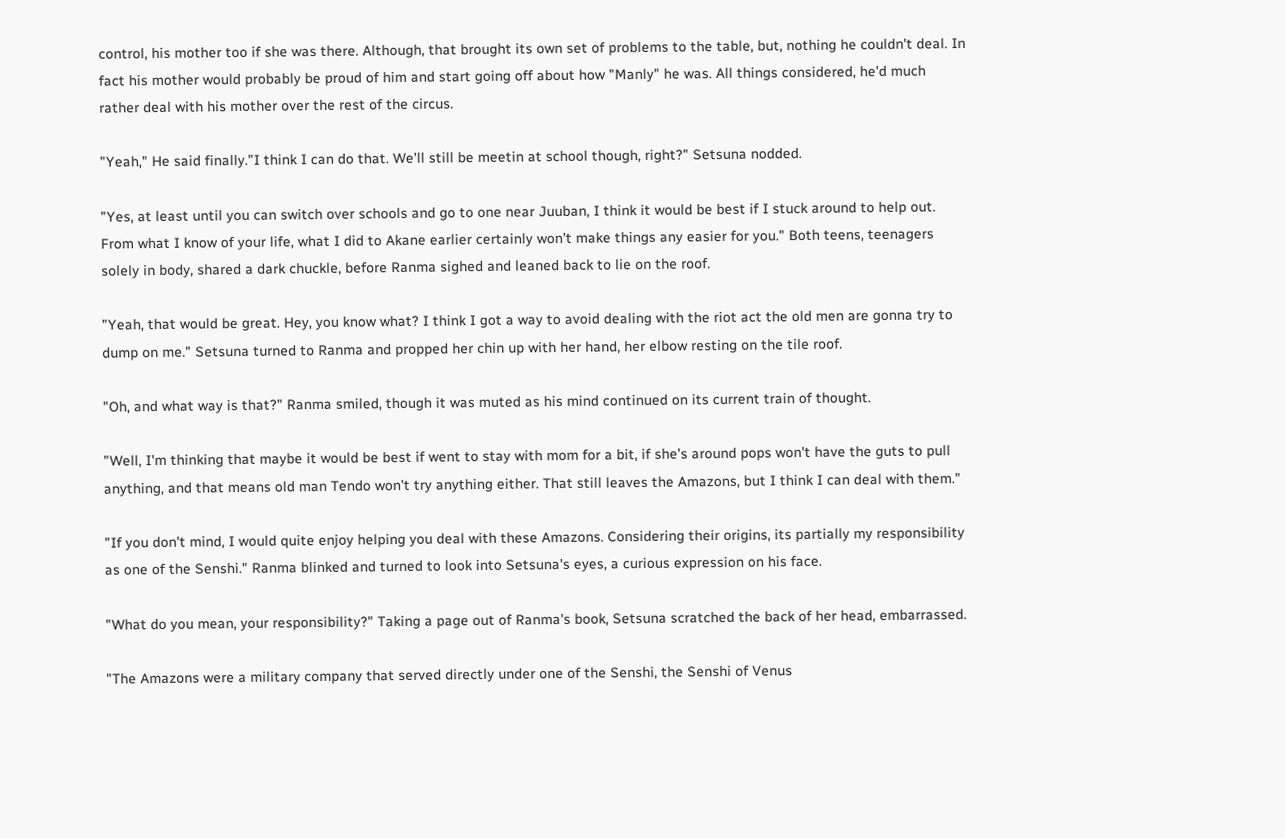control, his mother too if she was there. Although, that brought its own set of problems to the table, but, nothing he couldn't deal. In fact his mother would probably be proud of him and start going off about how "Manly" he was. All things considered, he'd much rather deal with his mother over the rest of the circus.

"Yeah," He said finally."I think I can do that. We'll still be meetin at school though, right?" Setsuna nodded.

"Yes, at least until you can switch over schools and go to one near Juuban, I think it would be best if I stuck around to help out. From what I know of your life, what I did to Akane earlier certainly won't make things any easier for you." Both teens, teenagers solely in body, shared a dark chuckle, before Ranma sighed and leaned back to lie on the roof.

"Yeah, that would be great. Hey, you know what? I think I got a way to avoid dealing with the riot act the old men are gonna try to dump on me." Setsuna turned to Ranma and propped her chin up with her hand, her elbow resting on the tile roof.

"Oh, and what way is that?" Ranma smiled, though it was muted as his mind continued on its current train of thought.

"Well, I'm thinking that maybe it would be best if went to stay with mom for a bit, if she's around pops won't have the guts to pull anything, and that means old man Tendo won't try anything either. That still leaves the Amazons, but I think I can deal with them."

"If you don't mind, I would quite enjoy helping you deal with these Amazons. Considering their origins, its partially my responsibility as one of the Senshi." Ranma blinked and turned to look into Setsuna's eyes, a curious expression on his face.

"What do you mean, your responsibility?" Taking a page out of Ranma's book, Setsuna scratched the back of her head, embarrassed.

"The Amazons were a military company that served directly under one of the Senshi, the Senshi of Venus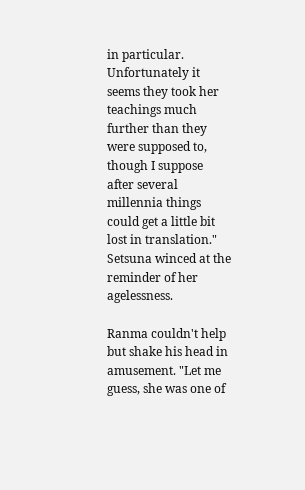in particular. Unfortunately it seems they took her teachings much further than they were supposed to, though I suppose after several millennia things could get a little bit lost in translation." Setsuna winced at the reminder of her agelessness.

Ranma couldn't help but shake his head in amusement. "Let me guess, she was one of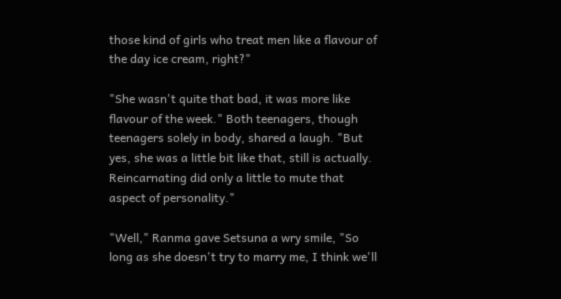those kind of girls who treat men like a flavour of the day ice cream, right?"

"She wasn't quite that bad, it was more like flavour of the week." Both teenagers, though teenagers solely in body, shared a laugh. "But yes, she was a little bit like that, still is actually. Reincarnating did only a little to mute that aspect of personality."

"Well," Ranma gave Setsuna a wry smile, "So long as she doesn't try to marry me, I think we'll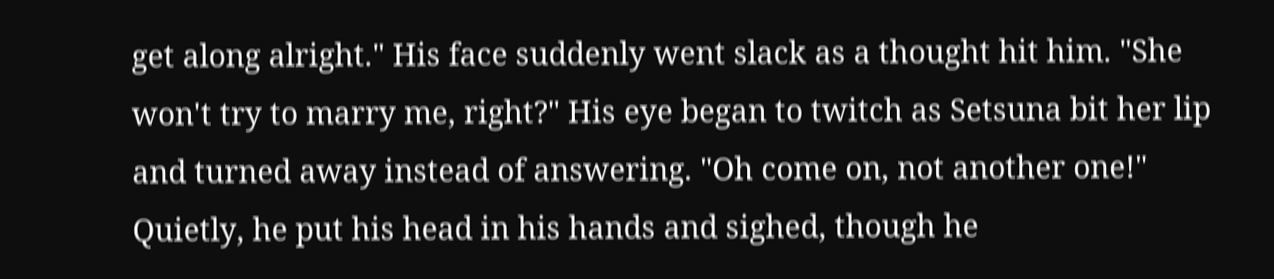get along alright." His face suddenly went slack as a thought hit him. "She won't try to marry me, right?" His eye began to twitch as Setsuna bit her lip and turned away instead of answering. "Oh come on, not another one!" Quietly, he put his head in his hands and sighed, though he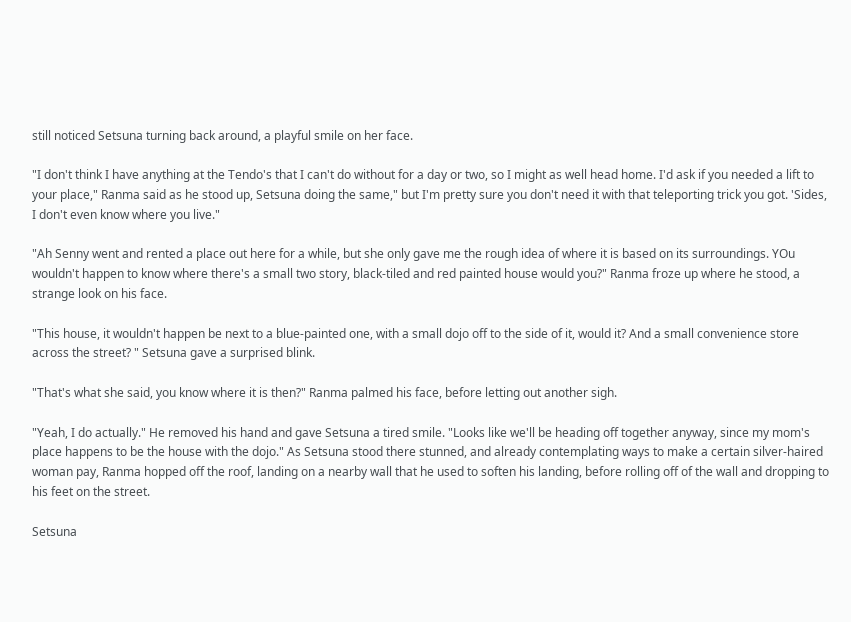still noticed Setsuna turning back around, a playful smile on her face.

"I don't think I have anything at the Tendo's that I can't do without for a day or two, so I might as well head home. I'd ask if you needed a lift to your place," Ranma said as he stood up, Setsuna doing the same," but I'm pretty sure you don't need it with that teleporting trick you got. 'Sides, I don't even know where you live."

"Ah Senny went and rented a place out here for a while, but she only gave me the rough idea of where it is based on its surroundings. YOu wouldn't happen to know where there's a small two story, black-tiled and red painted house would you?" Ranma froze up where he stood, a strange look on his face.

"This house, it wouldn't happen be next to a blue-painted one, with a small dojo off to the side of it, would it? And a small convenience store across the street? " Setsuna gave a surprised blink.

"That's what she said, you know where it is then?" Ranma palmed his face, before letting out another sigh.

"Yeah, I do actually." He removed his hand and gave Setsuna a tired smile. "Looks like we'll be heading off together anyway, since my mom's place happens to be the house with the dojo." As Setsuna stood there stunned, and already contemplating ways to make a certain silver-haired woman pay, Ranma hopped off the roof, landing on a nearby wall that he used to soften his landing, before rolling off of the wall and dropping to his feet on the street.

Setsuna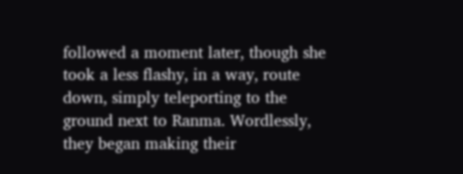followed a moment later, though she took a less flashy, in a way, route down, simply teleporting to the ground next to Ranma. Wordlessly, they began making their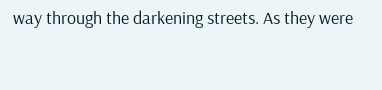way through the darkening streets. As they were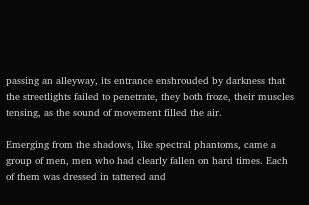passing an alleyway, its entrance enshrouded by darkness that the streetlights failed to penetrate, they both froze, their muscles tensing, as the sound of movement filled the air.

Emerging from the shadows, like spectral phantoms, came a group of men, men who had clearly fallen on hard times. Each of them was dressed in tattered and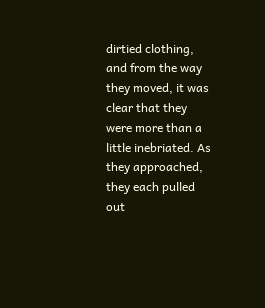dirtied clothing, and from the way they moved, it was clear that they were more than a little inebriated. As they approached, they each pulled out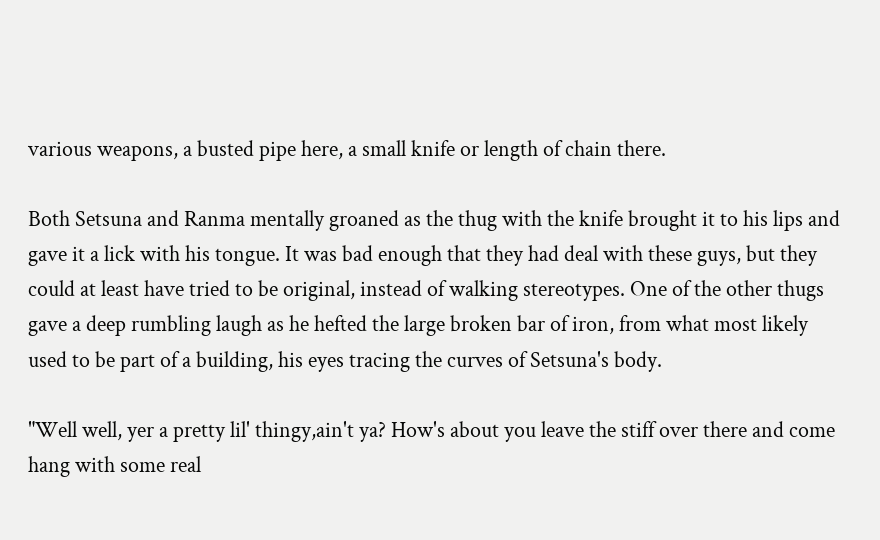various weapons, a busted pipe here, a small knife or length of chain there.

Both Setsuna and Ranma mentally groaned as the thug with the knife brought it to his lips and gave it a lick with his tongue. It was bad enough that they had deal with these guys, but they could at least have tried to be original, instead of walking stereotypes. One of the other thugs gave a deep rumbling laugh as he hefted the large broken bar of iron, from what most likely used to be part of a building, his eyes tracing the curves of Setsuna's body.

"Well well, yer a pretty lil' thingy,ain't ya? How's about you leave the stiff over there and come hang with some real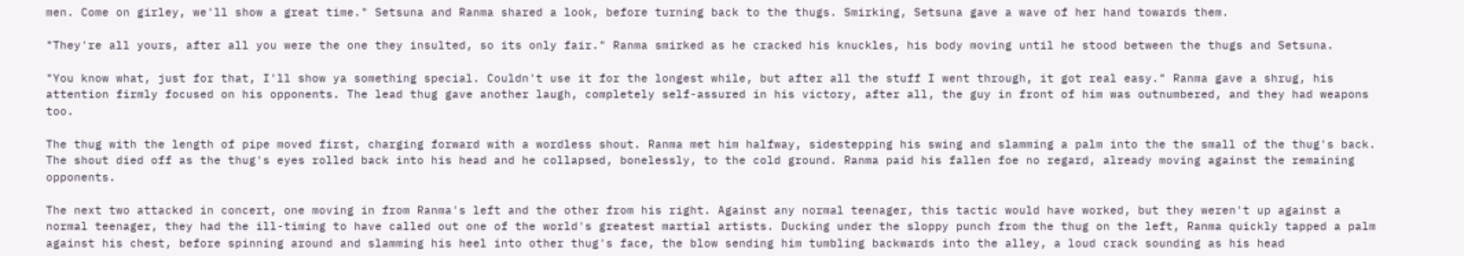men. Come on girley, we'll show a great time." Setsuna and Ranma shared a look, before turning back to the thugs. Smirking, Setsuna gave a wave of her hand towards them.

"They're all yours, after all you were the one they insulted, so its only fair." Ranma smirked as he cracked his knuckles, his body moving until he stood between the thugs and Setsuna.

"You know what, just for that, I'll show ya something special. Couldn't use it for the longest while, but after all the stuff I went through, it got real easy." Ranma gave a shrug, his attention firmly focused on his opponents. The lead thug gave another laugh, completely self-assured in his victory, after all, the guy in front of him was outnumbered, and they had weapons too.

The thug with the length of pipe moved first, charging forward with a wordless shout. Ranma met him halfway, sidestepping his swing and slamming a palm into the the small of the thug's back. The shout died off as the thug's eyes rolled back into his head and he collapsed, bonelessly, to the cold ground. Ranma paid his fallen foe no regard, already moving against the remaining opponents.

The next two attacked in concert, one moving in from Ranma's left and the other from his right. Against any normal teenager, this tactic would have worked, but they weren't up against a normal teenager, they had the ill-timing to have called out one of the world's greatest martial artists. Ducking under the sloppy punch from the thug on the left, Ranma quickly tapped a palm against his chest, before spinning around and slamming his heel into other thug's face, the blow sending him tumbling backwards into the alley, a loud crack sounding as his head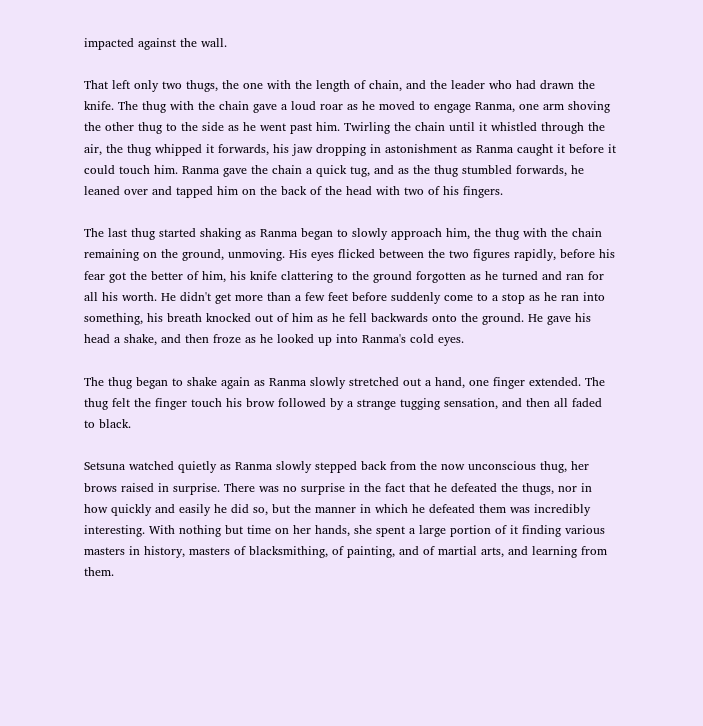impacted against the wall.

That left only two thugs, the one with the length of chain, and the leader who had drawn the knife. The thug with the chain gave a loud roar as he moved to engage Ranma, one arm shoving the other thug to the side as he went past him. Twirling the chain until it whistled through the air, the thug whipped it forwards, his jaw dropping in astonishment as Ranma caught it before it could touch him. Ranma gave the chain a quick tug, and as the thug stumbled forwards, he leaned over and tapped him on the back of the head with two of his fingers.

The last thug started shaking as Ranma began to slowly approach him, the thug with the chain remaining on the ground, unmoving. His eyes flicked between the two figures rapidly, before his fear got the better of him, his knife clattering to the ground forgotten as he turned and ran for all his worth. He didn't get more than a few feet before suddenly come to a stop as he ran into something, his breath knocked out of him as he fell backwards onto the ground. He gave his head a shake, and then froze as he looked up into Ranma's cold eyes.

The thug began to shake again as Ranma slowly stretched out a hand, one finger extended. The thug felt the finger touch his brow followed by a strange tugging sensation, and then all faded to black.

Setsuna watched quietly as Ranma slowly stepped back from the now unconscious thug, her brows raised in surprise. There was no surprise in the fact that he defeated the thugs, nor in how quickly and easily he did so, but the manner in which he defeated them was incredibly interesting. With nothing but time on her hands, she spent a large portion of it finding various masters in history, masters of blacksmithing, of painting, and of martial arts, and learning from them.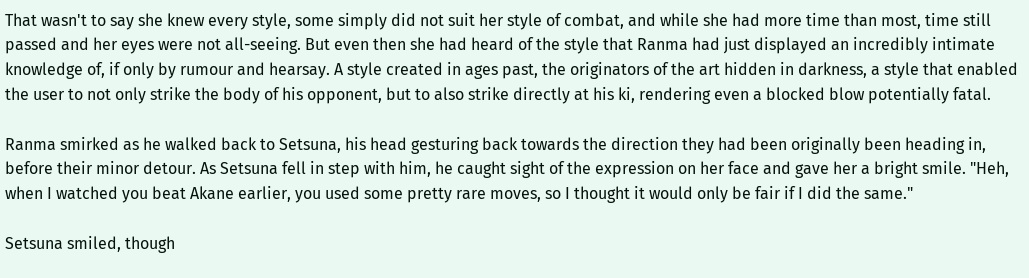That wasn't to say she knew every style, some simply did not suit her style of combat, and while she had more time than most, time still passed and her eyes were not all-seeing. But even then she had heard of the style that Ranma had just displayed an incredibly intimate knowledge of, if only by rumour and hearsay. A style created in ages past, the originators of the art hidden in darkness, a style that enabled the user to not only strike the body of his opponent, but to also strike directly at his ki, rendering even a blocked blow potentially fatal.

Ranma smirked as he walked back to Setsuna, his head gesturing back towards the direction they had been originally been heading in, before their minor detour. As Setsuna fell in step with him, he caught sight of the expression on her face and gave her a bright smile. "Heh, when I watched you beat Akane earlier, you used some pretty rare moves, so I thought it would only be fair if I did the same."

Setsuna smiled, though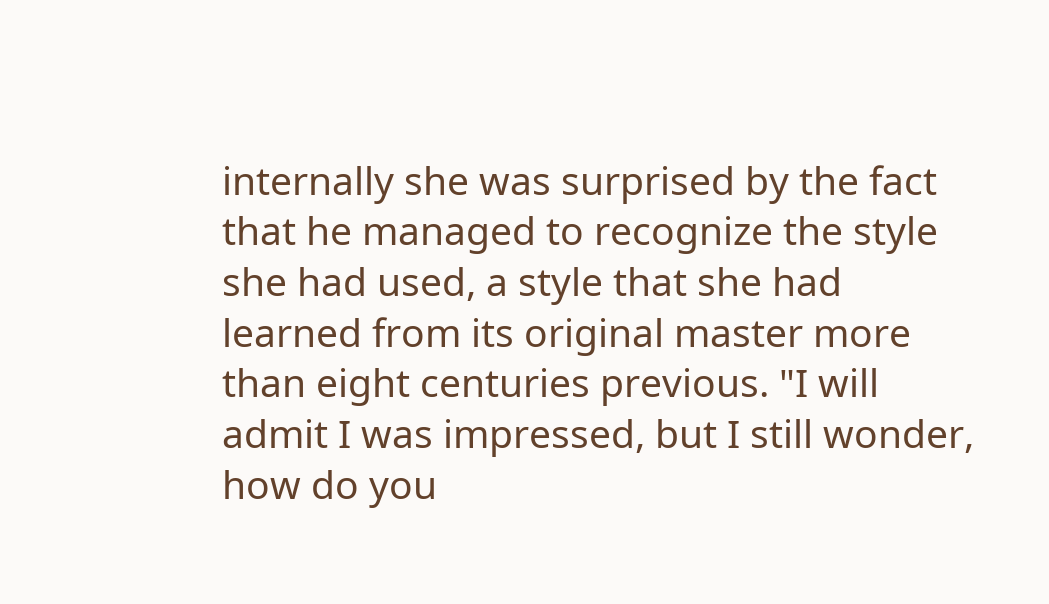internally she was surprised by the fact that he managed to recognize the style she had used, a style that she had learned from its original master more than eight centuries previous. "I will admit I was impressed, but I still wonder, how do you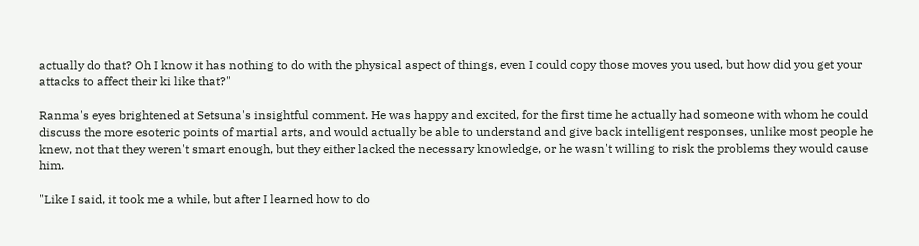actually do that? Oh I know it has nothing to do with the physical aspect of things, even I could copy those moves you used, but how did you get your attacks to affect their ki like that?"

Ranma's eyes brightened at Setsuna's insightful comment. He was happy and excited, for the first time he actually had someone with whom he could discuss the more esoteric points of martial arts, and would actually be able to understand and give back intelligent responses, unlike most people he knew, not that they weren't smart enough, but they either lacked the necessary knowledge, or he wasn't willing to risk the problems they would cause him.

"Like I said, it took me a while, but after I learned how to do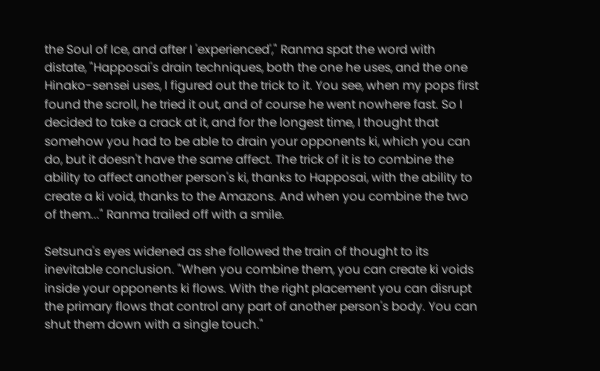the Soul of Ice, and after I 'experienced'," Ranma spat the word with distate, "Happosai's drain techniques, both the one he uses, and the one Hinako-sensei uses, I figured out the trick to it. You see, when my pops first found the scroll, he tried it out, and of course he went nowhere fast. So I decided to take a crack at it, and for the longest time, I thought that somehow you had to be able to drain your opponents ki, which you can do, but it doesn't have the same affect. The trick of it is to combine the ability to affect another person's ki, thanks to Happosai, with the ability to create a ki void, thanks to the Amazons. And when you combine the two of them..." Ranma trailed off with a smile.

Setsuna's eyes widened as she followed the train of thought to its inevitable conclusion. "When you combine them, you can create ki voids inside your opponents ki flows. With the right placement you can disrupt the primary flows that control any part of another person's body. You can shut them down with a single touch."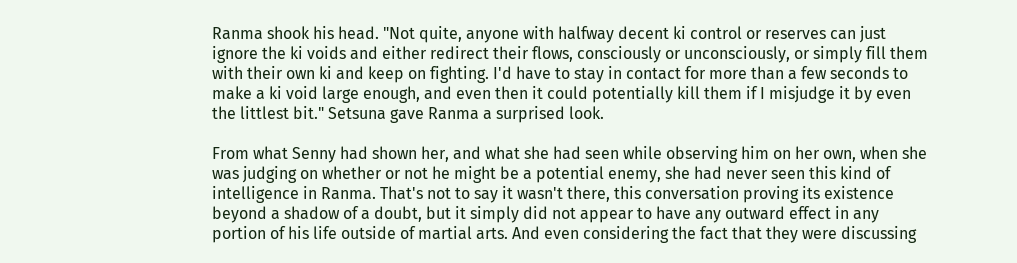Ranma shook his head. "Not quite, anyone with halfway decent ki control or reserves can just ignore the ki voids and either redirect their flows, consciously or unconsciously, or simply fill them with their own ki and keep on fighting. I'd have to stay in contact for more than a few seconds to make a ki void large enough, and even then it could potentially kill them if I misjudge it by even the littlest bit." Setsuna gave Ranma a surprised look.

From what Senny had shown her, and what she had seen while observing him on her own, when she was judging on whether or not he might be a potential enemy, she had never seen this kind of intelligence in Ranma. That's not to say it wasn't there, this conversation proving its existence beyond a shadow of a doubt, but it simply did not appear to have any outward effect in any portion of his life outside of martial arts. And even considering the fact that they were discussing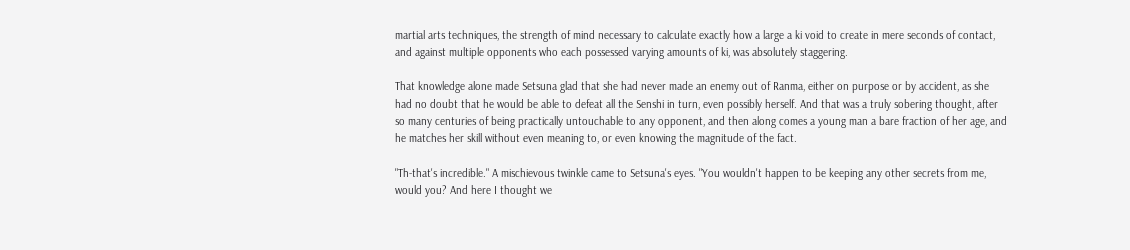martial arts techniques, the strength of mind necessary to calculate exactly how a large a ki void to create in mere seconds of contact, and against multiple opponents who each possessed varying amounts of ki, was absolutely staggering.

That knowledge alone made Setsuna glad that she had never made an enemy out of Ranma, either on purpose or by accident, as she had no doubt that he would be able to defeat all the Senshi in turn, even possibly herself. And that was a truly sobering thought, after so many centuries of being practically untouchable to any opponent, and then along comes a young man a bare fraction of her age, and he matches her skill without even meaning to, or even knowing the magnitude of the fact.

"Th-that's incredible." A mischievous twinkle came to Setsuna's eyes. "You wouldn't happen to be keeping any other secrets from me, would you? And here I thought we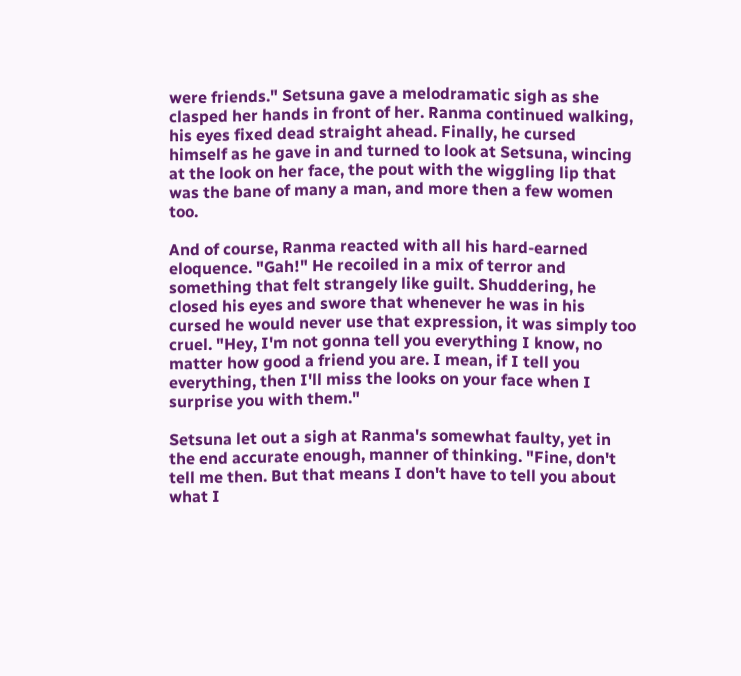were friends." Setsuna gave a melodramatic sigh as she clasped her hands in front of her. Ranma continued walking, his eyes fixed dead straight ahead. Finally, he cursed himself as he gave in and turned to look at Setsuna, wincing at the look on her face, the pout with the wiggling lip that was the bane of many a man, and more then a few women too.

And of course, Ranma reacted with all his hard-earned eloquence. "Gah!" He recoiled in a mix of terror and something that felt strangely like guilt. Shuddering, he closed his eyes and swore that whenever he was in his cursed he would never use that expression, it was simply too cruel. "Hey, I'm not gonna tell you everything I know, no matter how good a friend you are. I mean, if I tell you everything, then I'll miss the looks on your face when I surprise you with them."

Setsuna let out a sigh at Ranma's somewhat faulty, yet in the end accurate enough, manner of thinking. "Fine, don't tell me then. But that means I don't have to tell you about what I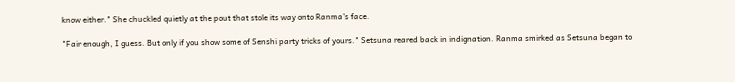know either." She chuckled quietly at the pout that stole its way onto Ranma's face.

"Fair enough, I guess. But only if you show some of Senshi party tricks of yours." Setsuna reared back in indignation. Ranma smirked as Setsuna began to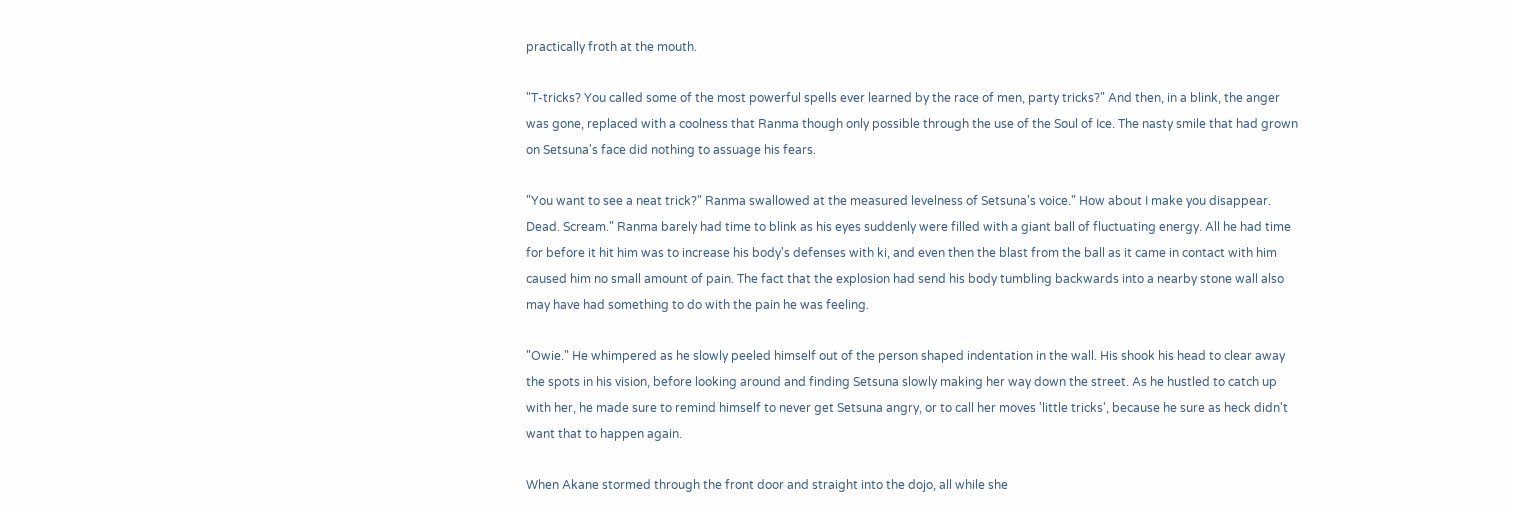practically froth at the mouth.

"T-tricks? You called some of the most powerful spells ever learned by the race of men, party tricks?" And then, in a blink, the anger was gone, replaced with a coolness that Ranma though only possible through the use of the Soul of Ice. The nasty smile that had grown on Setsuna's face did nothing to assuage his fears.

"You want to see a neat trick?" Ranma swallowed at the measured levelness of Setsuna's voice." How about I make you disappear. Dead. Scream." Ranma barely had time to blink as his eyes suddenly were filled with a giant ball of fluctuating energy. All he had time for before it hit him was to increase his body's defenses with ki, and even then the blast from the ball as it came in contact with him caused him no small amount of pain. The fact that the explosion had send his body tumbling backwards into a nearby stone wall also may have had something to do with the pain he was feeling.

"Owie." He whimpered as he slowly peeled himself out of the person shaped indentation in the wall. His shook his head to clear away the spots in his vision, before looking around and finding Setsuna slowly making her way down the street. As he hustled to catch up with her, he made sure to remind himself to never get Setsuna angry, or to call her moves 'little tricks', because he sure as heck didn't want that to happen again.

When Akane stormed through the front door and straight into the dojo, all while she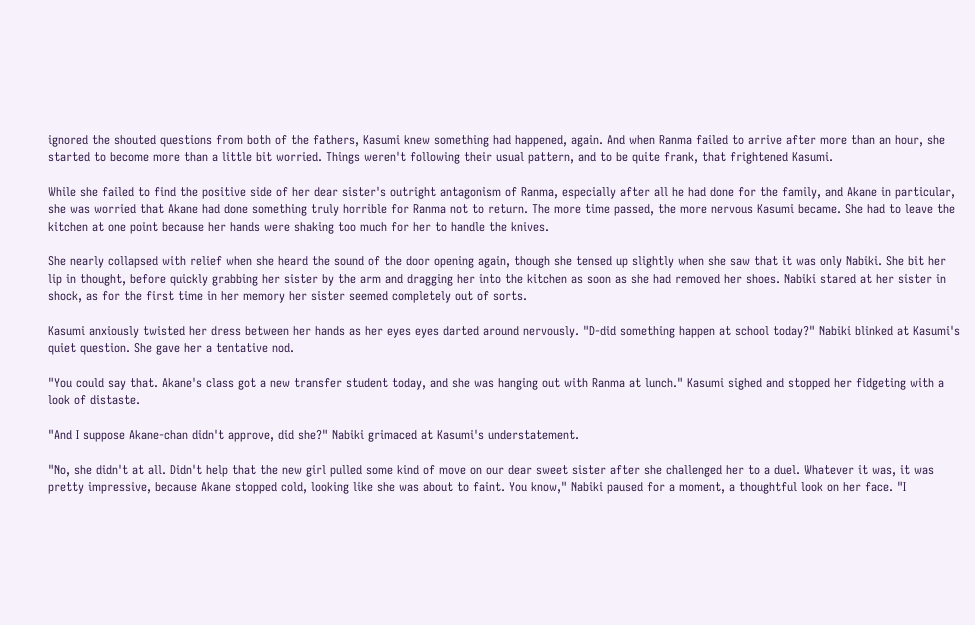ignored the shouted questions from both of the fathers, Kasumi knew something had happened, again. And when Ranma failed to arrive after more than an hour, she started to become more than a little bit worried. Things weren't following their usual pattern, and to be quite frank, that frightened Kasumi.

While she failed to find the positive side of her dear sister's outright antagonism of Ranma, especially after all he had done for the family, and Akane in particular, she was worried that Akane had done something truly horrible for Ranma not to return. The more time passed, the more nervous Kasumi became. She had to leave the kitchen at one point because her hands were shaking too much for her to handle the knives.

She nearly collapsed with relief when she heard the sound of the door opening again, though she tensed up slightly when she saw that it was only Nabiki. She bit her lip in thought, before quickly grabbing her sister by the arm and dragging her into the kitchen as soon as she had removed her shoes. Nabiki stared at her sister in shock, as for the first time in her memory her sister seemed completely out of sorts.

Kasumi anxiously twisted her dress between her hands as her eyes eyes darted around nervously. "D-did something happen at school today?" Nabiki blinked at Kasumi's quiet question. She gave her a tentative nod.

"You could say that. Akane's class got a new transfer student today, and she was hanging out with Ranma at lunch." Kasumi sighed and stopped her fidgeting with a look of distaste.

"And I suppose Akane-chan didn't approve, did she?" Nabiki grimaced at Kasumi's understatement.

"No, she didn't at all. Didn't help that the new girl pulled some kind of move on our dear sweet sister after she challenged her to a duel. Whatever it was, it was pretty impressive, because Akane stopped cold, looking like she was about to faint. You know," Nabiki paused for a moment, a thoughtful look on her face. "I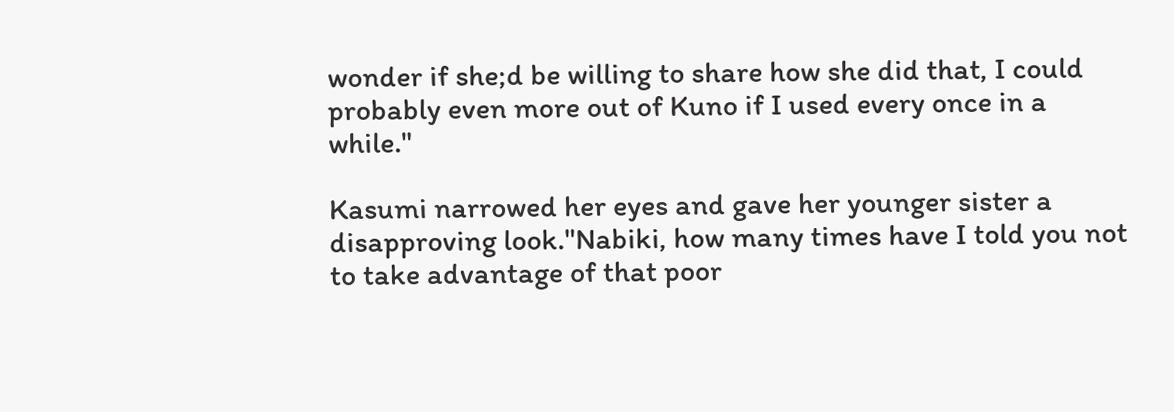wonder if she;d be willing to share how she did that, I could probably even more out of Kuno if I used every once in a while."

Kasumi narrowed her eyes and gave her younger sister a disapproving look."Nabiki, how many times have I told you not to take advantage of that poor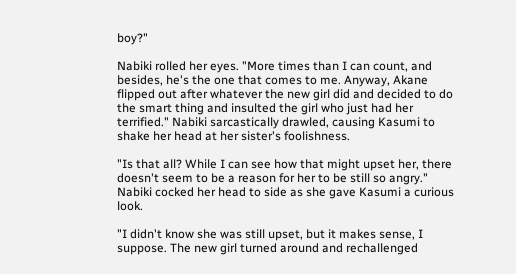boy?"

Nabiki rolled her eyes. "More times than I can count, and besides, he's the one that comes to me. Anyway, Akane flipped out after whatever the new girl did and decided to do the smart thing and insulted the girl who just had her terrified." Nabiki sarcastically drawled, causing Kasumi to shake her head at her sister's foolishness.

"Is that all? While I can see how that might upset her, there doesn't seem to be a reason for her to be still so angry." Nabiki cocked her head to side as she gave Kasumi a curious look.

"I didn't know she was still upset, but it makes sense, I suppose. The new girl turned around and rechallenged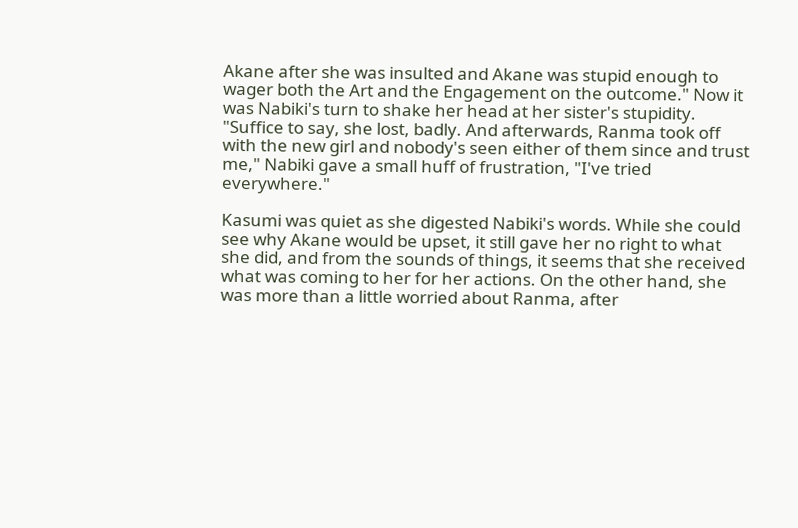Akane after she was insulted and Akane was stupid enough to wager both the Art and the Engagement on the outcome." Now it was Nabiki's turn to shake her head at her sister's stupidity. "Suffice to say, she lost, badly. And afterwards, Ranma took off with the new girl and nobody's seen either of them since and trust me," Nabiki gave a small huff of frustration, "I've tried everywhere."

Kasumi was quiet as she digested Nabiki's words. While she could see why Akane would be upset, it still gave her no right to what she did, and from the sounds of things, it seems that she received what was coming to her for her actions. On the other hand, she was more than a little worried about Ranma, after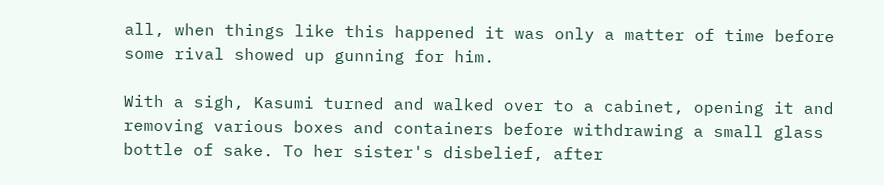all, when things like this happened it was only a matter of time before some rival showed up gunning for him.

With a sigh, Kasumi turned and walked over to a cabinet, opening it and removing various boxes and containers before withdrawing a small glass bottle of sake. To her sister's disbelief, after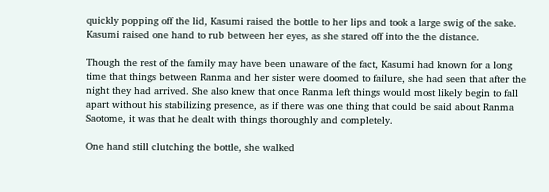quickly popping off the lid, Kasumi raised the bottle to her lips and took a large swig of the sake. Kasumi raised one hand to rub between her eyes, as she stared off into the the distance.

Though the rest of the family may have been unaware of the fact, Kasumi had known for a long time that things between Ranma and her sister were doomed to failure, she had seen that after the night they had arrived. She also knew that once Ranma left things would most likely begin to fall apart without his stabilizing presence, as if there was one thing that could be said about Ranma Saotome, it was that he dealt with things thoroughly and completely.

One hand still clutching the bottle, she walked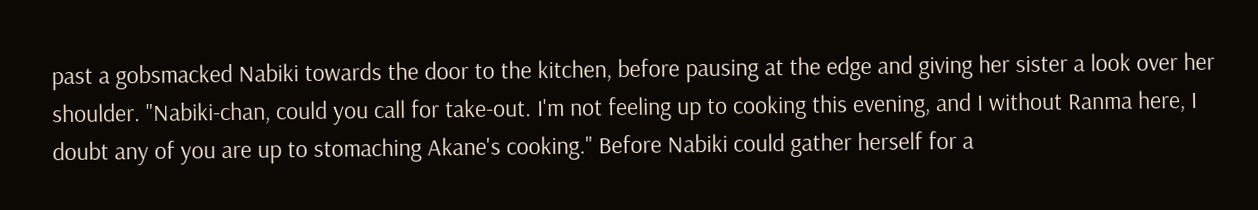past a gobsmacked Nabiki towards the door to the kitchen, before pausing at the edge and giving her sister a look over her shoulder. "Nabiki-chan, could you call for take-out. I'm not feeling up to cooking this evening, and I without Ranma here, I doubt any of you are up to stomaching Akane's cooking." Before Nabiki could gather herself for a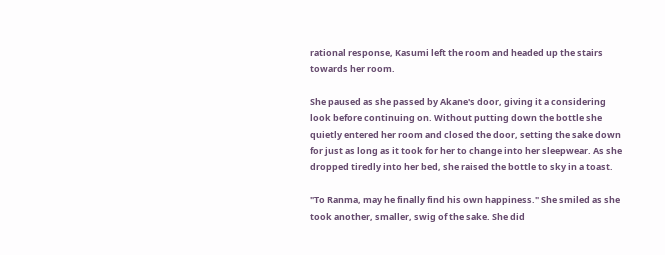rational response, Kasumi left the room and headed up the stairs towards her room.

She paused as she passed by Akane's door, giving it a considering look before continuing on. Without putting down the bottle she quietly entered her room and closed the door, setting the sake down for just as long as it took for her to change into her sleepwear. As she dropped tiredly into her bed, she raised the bottle to sky in a toast.

"To Ranma, may he finally find his own happiness." She smiled as she took another, smaller, swig of the sake. She did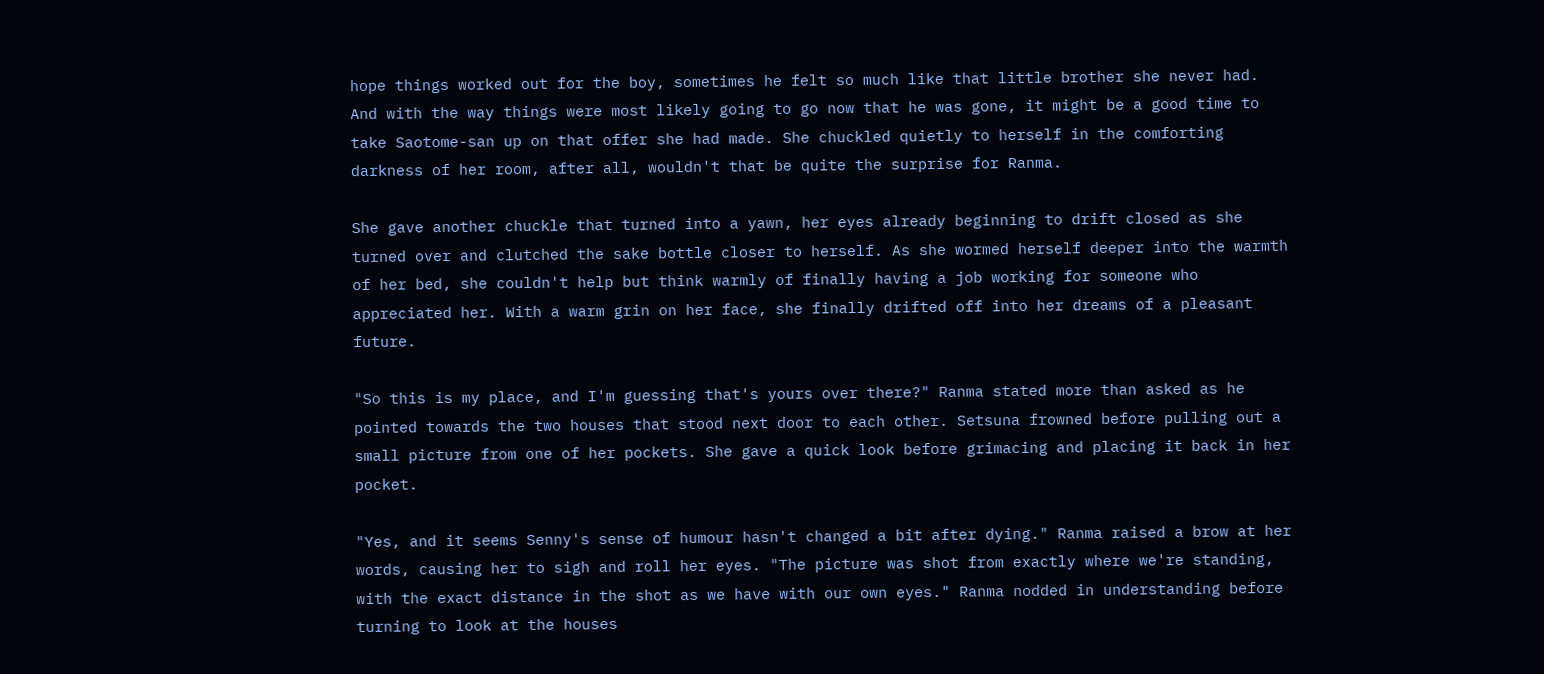hope things worked out for the boy, sometimes he felt so much like that little brother she never had. And with the way things were most likely going to go now that he was gone, it might be a good time to take Saotome-san up on that offer she had made. She chuckled quietly to herself in the comforting darkness of her room, after all, wouldn't that be quite the surprise for Ranma.

She gave another chuckle that turned into a yawn, her eyes already beginning to drift closed as she turned over and clutched the sake bottle closer to herself. As she wormed herself deeper into the warmth of her bed, she couldn't help but think warmly of finally having a job working for someone who appreciated her. With a warm grin on her face, she finally drifted off into her dreams of a pleasant future.

"So this is my place, and I'm guessing that's yours over there?" Ranma stated more than asked as he pointed towards the two houses that stood next door to each other. Setsuna frowned before pulling out a small picture from one of her pockets. She gave a quick look before grimacing and placing it back in her pocket.

"Yes, and it seems Senny's sense of humour hasn't changed a bit after dying." Ranma raised a brow at her words, causing her to sigh and roll her eyes. "The picture was shot from exactly where we're standing, with the exact distance in the shot as we have with our own eyes." Ranma nodded in understanding before turning to look at the houses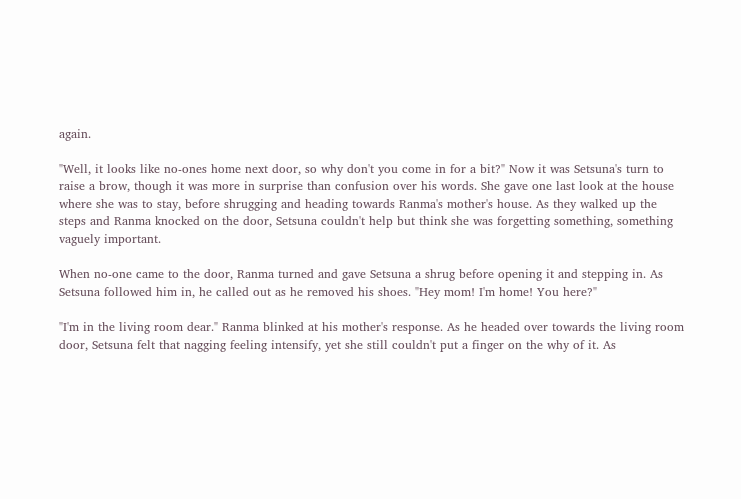again.

"Well, it looks like no-ones home next door, so why don't you come in for a bit?" Now it was Setsuna's turn to raise a brow, though it was more in surprise than confusion over his words. She gave one last look at the house where she was to stay, before shrugging and heading towards Ranma's mother's house. As they walked up the steps and Ranma knocked on the door, Setsuna couldn't help but think she was forgetting something, something vaguely important.

When no-one came to the door, Ranma turned and gave Setsuna a shrug before opening it and stepping in. As Setsuna followed him in, he called out as he removed his shoes. "Hey mom! I'm home! You here?"

"I'm in the living room dear." Ranma blinked at his mother's response. As he headed over towards the living room door, Setsuna felt that nagging feeling intensify, yet she still couldn't put a finger on the why of it. As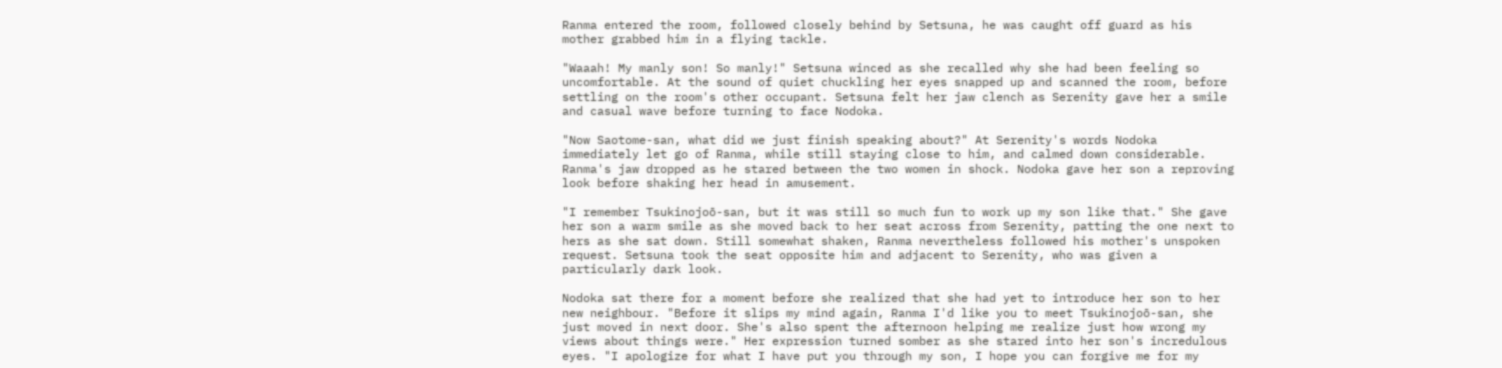Ranma entered the room, followed closely behind by Setsuna, he was caught off guard as his mother grabbed him in a flying tackle.

"Waaah! My manly son! So manly!" Setsuna winced as she recalled why she had been feeling so uncomfortable. At the sound of quiet chuckling her eyes snapped up and scanned the room, before settling on the room's other occupant. Setsuna felt her jaw clench as Serenity gave her a smile and casual wave before turning to face Nodoka.

"Now Saotome-san, what did we just finish speaking about?" At Serenity's words Nodoka immediately let go of Ranma, while still staying close to him, and calmed down considerable. Ranma's jaw dropped as he stared between the two women in shock. Nodoka gave her son a reproving look before shaking her head in amusement.

"I remember Tsukinojoō-san, but it was still so much fun to work up my son like that." She gave her son a warm smile as she moved back to her seat across from Serenity, patting the one next to hers as she sat down. Still somewhat shaken, Ranma nevertheless followed his mother's unspoken request. Setsuna took the seat opposite him and adjacent to Serenity, who was given a particularly dark look.

Nodoka sat there for a moment before she realized that she had yet to introduce her son to her new neighbour. "Before it slips my mind again, Ranma I'd like you to meet Tsukinojoō-san, she just moved in next door. She's also spent the afternoon helping me realize just how wrong my views about things were." Her expression turned somber as she stared into her son's incredulous eyes. "I apologize for what I have put you through my son, I hope you can forgive me for my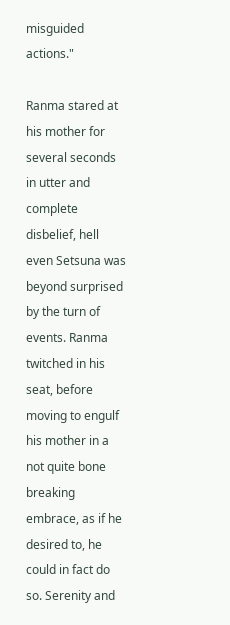misguided actions."

Ranma stared at his mother for several seconds in utter and complete disbelief, hell even Setsuna was beyond surprised by the turn of events. Ranma twitched in his seat, before moving to engulf his mother in a not quite bone breaking embrace, as if he desired to, he could in fact do so. Serenity and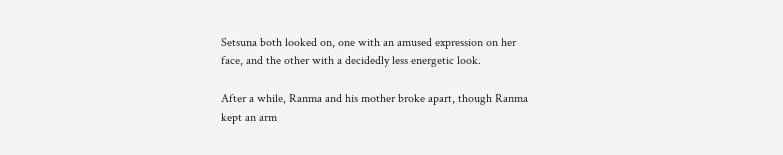Setsuna both looked on, one with an amused expression on her face, and the other with a decidedly less energetic look.

After a while, Ranma and his mother broke apart, though Ranma kept an arm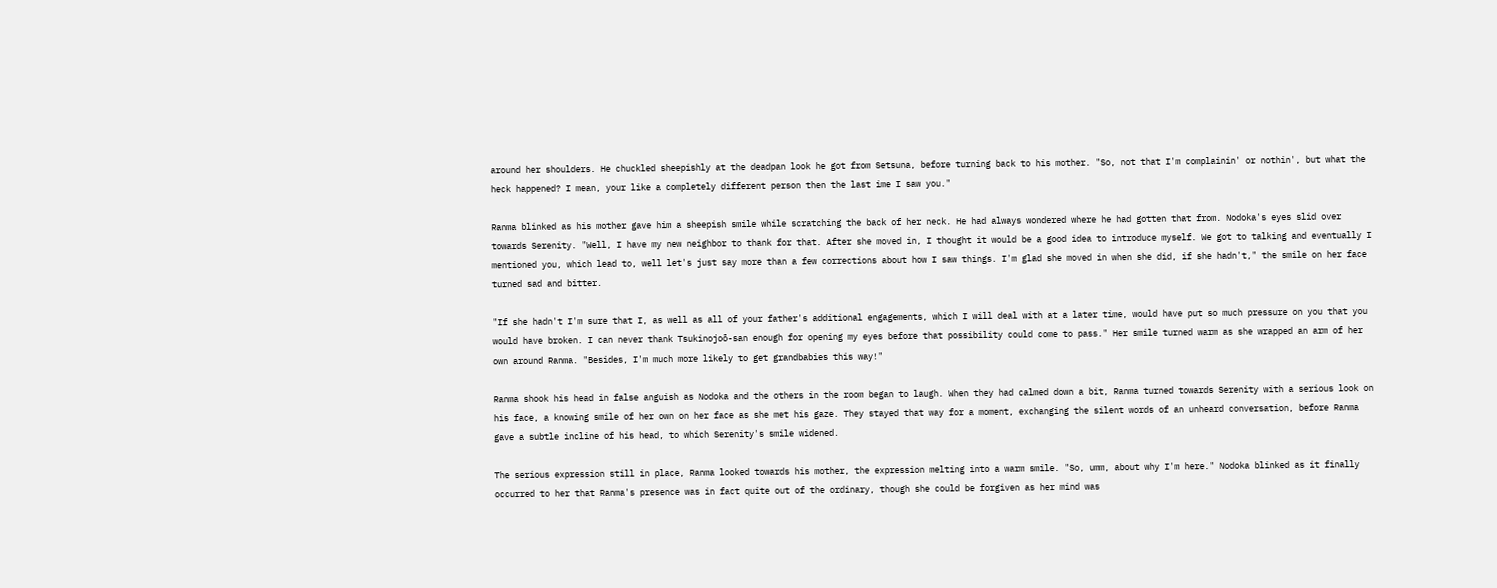around her shoulders. He chuckled sheepishly at the deadpan look he got from Setsuna, before turning back to his mother. "So, not that I'm complainin' or nothin', but what the heck happened? I mean, your like a completely different person then the last ime I saw you."

Ranma blinked as his mother gave him a sheepish smile while scratching the back of her neck. He had always wondered where he had gotten that from. Nodoka's eyes slid over towards Serenity. "Well, I have my new neighbor to thank for that. After she moved in, I thought it would be a good idea to introduce myself. We got to talking and eventually I mentioned you, which lead to, well let's just say more than a few corrections about how I saw things. I'm glad she moved in when she did, if she hadn't," the smile on her face turned sad and bitter.

"If she hadn't I'm sure that I, as well as all of your father's additional engagements, which I will deal with at a later time, would have put so much pressure on you that you would have broken. I can never thank Tsukinojoō-san enough for opening my eyes before that possibility could come to pass." Her smile turned warm as she wrapped an arm of her own around Ranma. "Besides, I'm much more likely to get grandbabies this way!"

Ranma shook his head in false anguish as Nodoka and the others in the room began to laugh. When they had calmed down a bit, Ranma turned towards Serenity with a serious look on his face, a knowing smile of her own on her face as she met his gaze. They stayed that way for a moment, exchanging the silent words of an unheard conversation, before Ranma gave a subtle incline of his head, to which Serenity's smile widened.

The serious expression still in place, Ranma looked towards his mother, the expression melting into a warm smile. "So, umm, about why I'm here." Nodoka blinked as it finally occurred to her that Ranma's presence was in fact quite out of the ordinary, though she could be forgiven as her mind was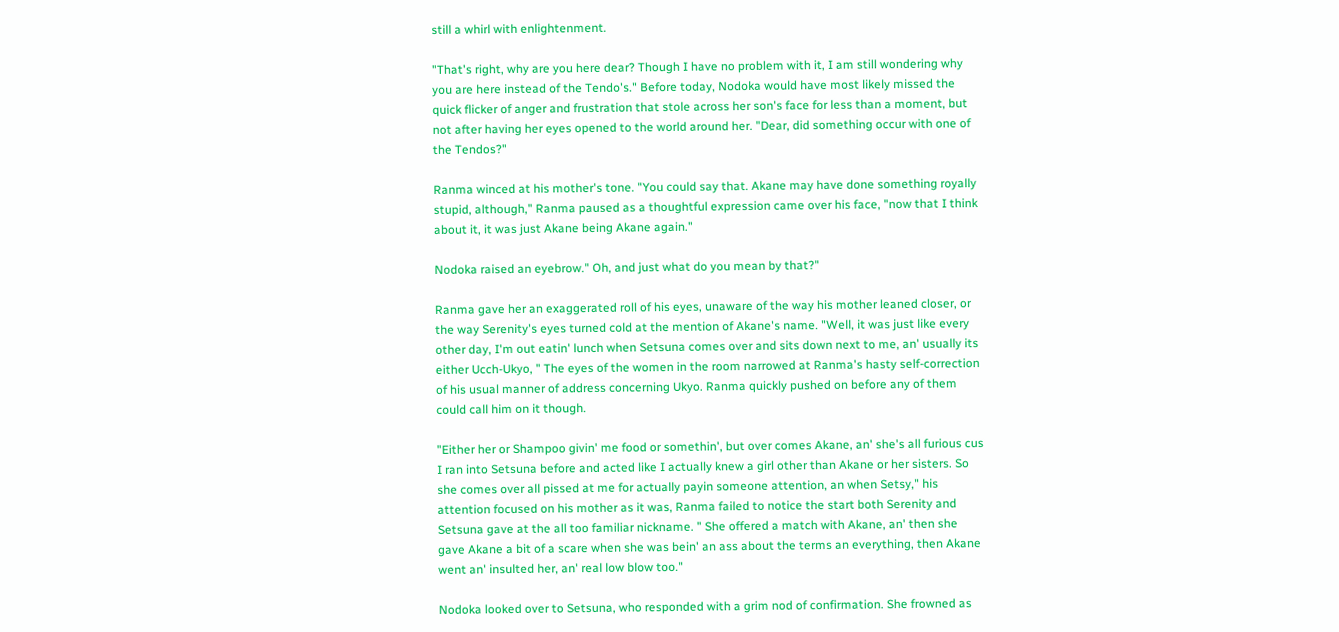still a whirl with enlightenment.

"That's right, why are you here dear? Though I have no problem with it, I am still wondering why you are here instead of the Tendo's." Before today, Nodoka would have most likely missed the quick flicker of anger and frustration that stole across her son's face for less than a moment, but not after having her eyes opened to the world around her. "Dear, did something occur with one of the Tendos?"

Ranma winced at his mother's tone. "You could say that. Akane may have done something royally stupid, although," Ranma paused as a thoughtful expression came over his face, "now that I think about it, it was just Akane being Akane again."

Nodoka raised an eyebrow." Oh, and just what do you mean by that?"

Ranma gave her an exaggerated roll of his eyes, unaware of the way his mother leaned closer, or the way Serenity's eyes turned cold at the mention of Akane's name. "Well, it was just like every other day, I'm out eatin' lunch when Setsuna comes over and sits down next to me, an' usually its either Ucch-Ukyo, " The eyes of the women in the room narrowed at Ranma's hasty self-correction of his usual manner of address concerning Ukyo. Ranma quickly pushed on before any of them could call him on it though.

"Either her or Shampoo givin' me food or somethin', but over comes Akane, an' she's all furious cus I ran into Setsuna before and acted like I actually knew a girl other than Akane or her sisters. So she comes over all pissed at me for actually payin someone attention, an when Setsy," his attention focused on his mother as it was, Ranma failed to notice the start both Serenity and Setsuna gave at the all too familiar nickname. " She offered a match with Akane, an' then she gave Akane a bit of a scare when she was bein' an ass about the terms an everything, then Akane went an' insulted her, an' real low blow too."

Nodoka looked over to Setsuna, who responded with a grim nod of confirmation. She frowned as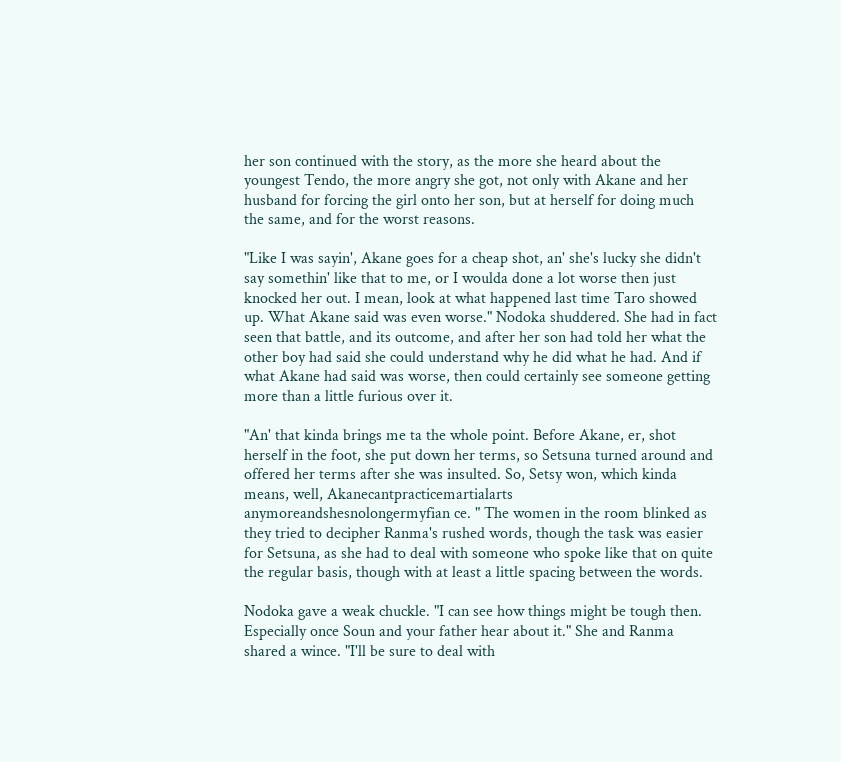her son continued with the story, as the more she heard about the youngest Tendo, the more angry she got, not only with Akane and her husband for forcing the girl onto her son, but at herself for doing much the same, and for the worst reasons.

"Like I was sayin', Akane goes for a cheap shot, an' she's lucky she didn't say somethin' like that to me, or I woulda done a lot worse then just knocked her out. I mean, look at what happened last time Taro showed up. What Akane said was even worse." Nodoka shuddered. She had in fact seen that battle, and its outcome, and after her son had told her what the other boy had said she could understand why he did what he had. And if what Akane had said was worse, then could certainly see someone getting more than a little furious over it.

"An' that kinda brings me ta the whole point. Before Akane, er, shot herself in the foot, she put down her terms, so Setsuna turned around and offered her terms after she was insulted. So, Setsy won, which kinda means, well, Akanecantpracticemartialarts anymoreandshesnolongermyfian ce. " The women in the room blinked as they tried to decipher Ranma's rushed words, though the task was easier for Setsuna, as she had to deal with someone who spoke like that on quite the regular basis, though with at least a little spacing between the words.

Nodoka gave a weak chuckle. "I can see how things might be tough then. Especially once Soun and your father hear about it." She and Ranma shared a wince. "I'll be sure to deal with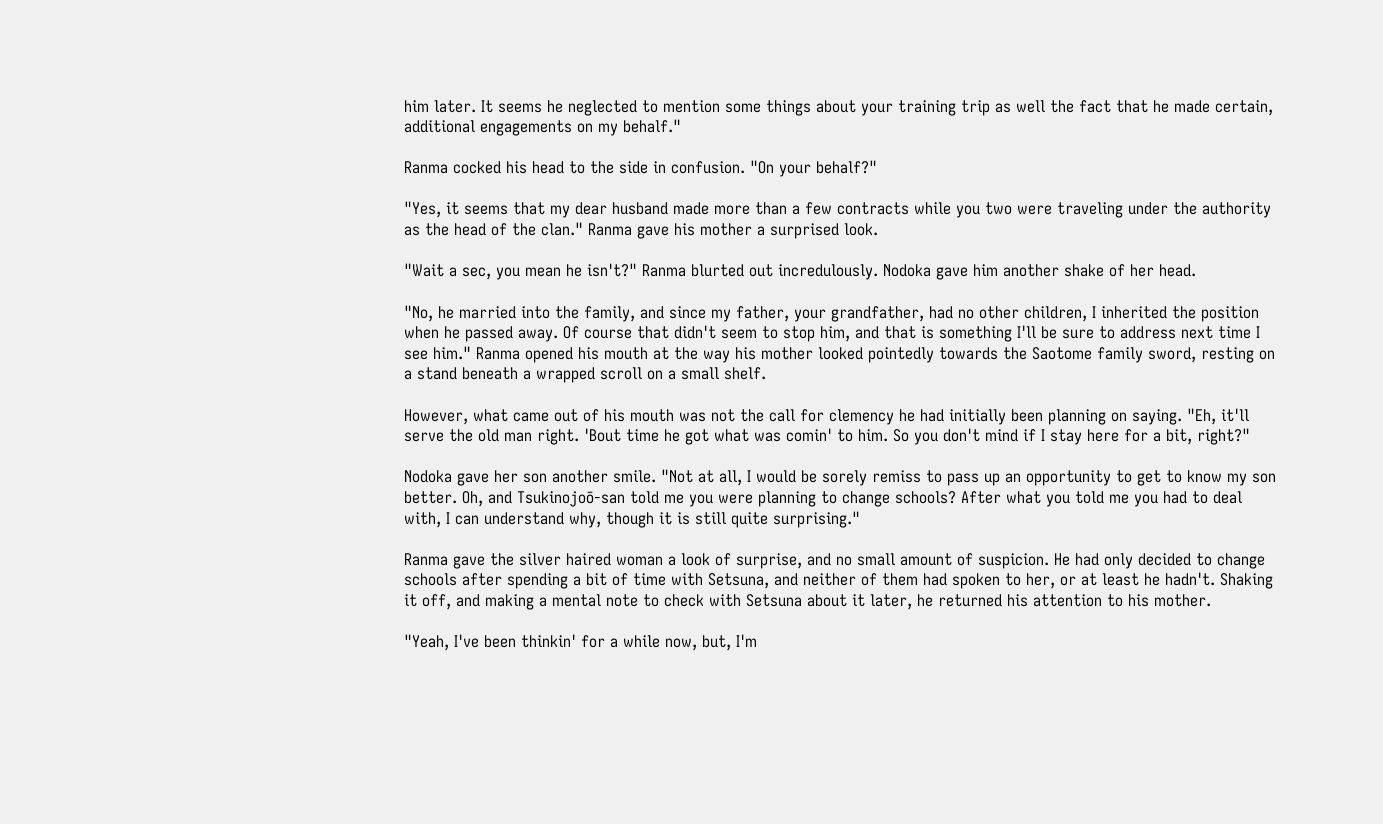him later. It seems he neglected to mention some things about your training trip as well the fact that he made certain, additional engagements on my behalf."

Ranma cocked his head to the side in confusion. "On your behalf?"

"Yes, it seems that my dear husband made more than a few contracts while you two were traveling under the authority as the head of the clan." Ranma gave his mother a surprised look.

"Wait a sec, you mean he isn't?" Ranma blurted out incredulously. Nodoka gave him another shake of her head.

"No, he married into the family, and since my father, your grandfather, had no other children, I inherited the position when he passed away. Of course that didn't seem to stop him, and that is something I'll be sure to address next time I see him." Ranma opened his mouth at the way his mother looked pointedly towards the Saotome family sword, resting on a stand beneath a wrapped scroll on a small shelf.

However, what came out of his mouth was not the call for clemency he had initially been planning on saying. "Eh, it'll serve the old man right. 'Bout time he got what was comin' to him. So you don't mind if I stay here for a bit, right?"

Nodoka gave her son another smile. "Not at all, I would be sorely remiss to pass up an opportunity to get to know my son better. Oh, and Tsukinojoō-san told me you were planning to change schools? After what you told me you had to deal with, I can understand why, though it is still quite surprising."

Ranma gave the silver haired woman a look of surprise, and no small amount of suspicion. He had only decided to change schools after spending a bit of time with Setsuna, and neither of them had spoken to her, or at least he hadn't. Shaking it off, and making a mental note to check with Setsuna about it later, he returned his attention to his mother.

"Yeah, I've been thinkin' for a while now, but, I'm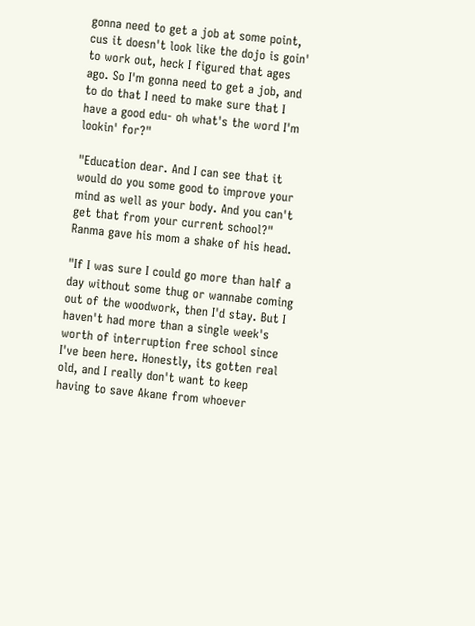gonna need to get a job at some point, cus it doesn't look like the dojo is goin' to work out, heck I figured that ages ago. So I'm gonna need to get a job, and to do that I need to make sure that I have a good edu- oh what's the word I'm lookin' for?"

"Education dear. And I can see that it would do you some good to improve your mind as well as your body. And you can't get that from your current school?" Ranma gave his mom a shake of his head.

"If I was sure I could go more than half a day without some thug or wannabe coming out of the woodwork, then I'd stay. But I haven't had more than a single week's worth of interruption free school since I've been here. Honestly, its gotten real old, and I really don't want to keep having to save Akane from whoever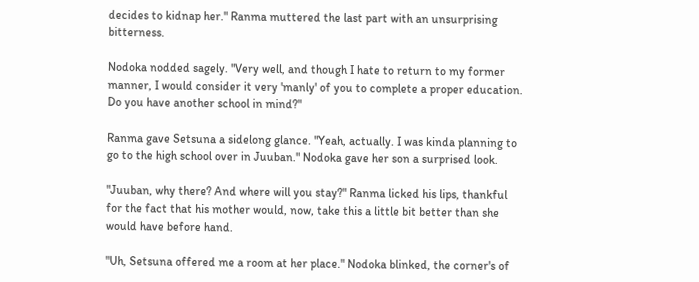decides to kidnap her." Ranma muttered the last part with an unsurprising bitterness.

Nodoka nodded sagely. "Very well, and though I hate to return to my former manner, I would consider it very 'manly' of you to complete a proper education. Do you have another school in mind?"

Ranma gave Setsuna a sidelong glance. "Yeah, actually. I was kinda planning to go to the high school over in Juuban." Nodoka gave her son a surprised look.

"Juuban, why there? And where will you stay?" Ranma licked his lips, thankful for the fact that his mother would, now, take this a little bit better than she would have before hand.

"Uh, Setsuna offered me a room at her place." Nodoka blinked, the corner's of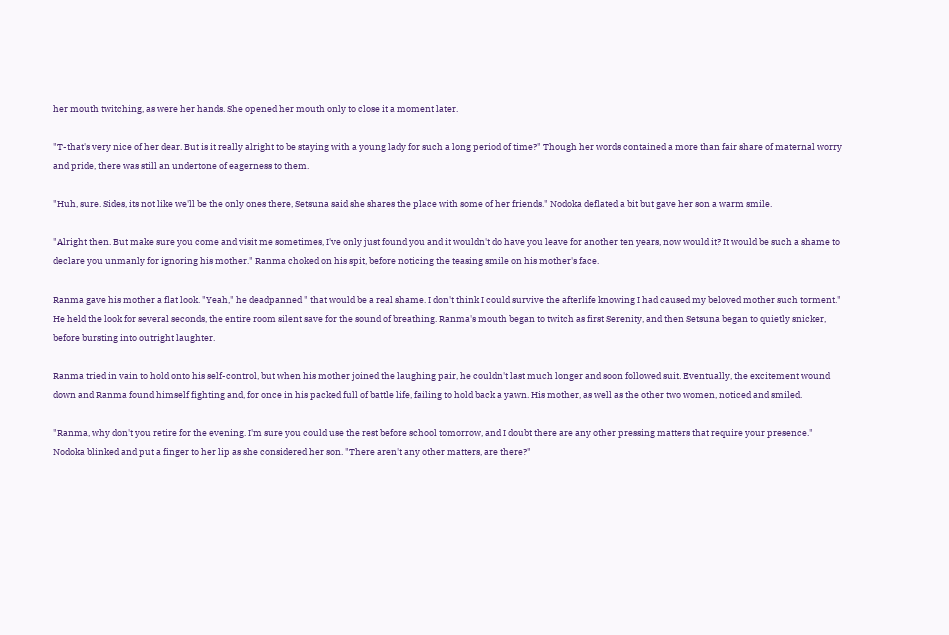her mouth twitching, as were her hands. She opened her mouth only to close it a moment later.

"T-that's very nice of her dear. But is it really alright to be staying with a young lady for such a long period of time?" Though her words contained a more than fair share of maternal worry and pride, there was still an undertone of eagerness to them.

"Huh, sure. Sides, its not like we'll be the only ones there, Setsuna said she shares the place with some of her friends." Nodoka deflated a bit but gave her son a warm smile.

"Alright then. But make sure you come and visit me sometimes, I've only just found you and it wouldn't do have you leave for another ten years, now would it? It would be such a shame to declare you unmanly for ignoring his mother." Ranma choked on his spit, before noticing the teasing smile on his mother's face.

Ranma gave his mother a flat look. "Yeah," he deadpanned " that would be a real shame. I don't think I could survive the afterlife knowing I had caused my beloved mother such torment." He held the look for several seconds, the entire room silent save for the sound of breathing. Ranma's mouth began to twitch as first Serenity, and then Setsuna began to quietly snicker, before bursting into outright laughter.

Ranma tried in vain to hold onto his self-control, but when his mother joined the laughing pair, he couldn't last much longer and soon followed suit. Eventually, the excitement wound down and Ranma found himself fighting and, for once in his packed full of battle life, failing to hold back a yawn. His mother, as well as the other two women, noticed and smiled.

"Ranma, why don't you retire for the evening. I'm sure you could use the rest before school tomorrow, and I doubt there are any other pressing matters that require your presence." Nodoka blinked and put a finger to her lip as she considered her son. "There aren't any other matters, are there?"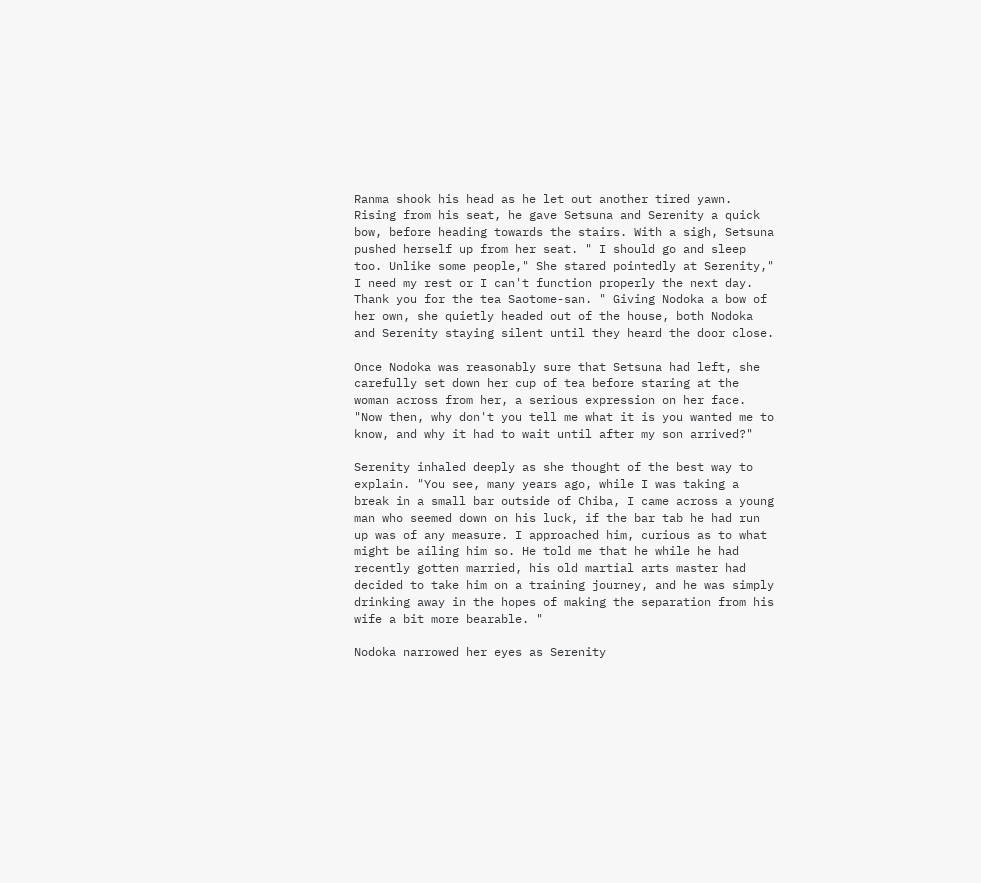Ranma shook his head as he let out another tired yawn. Rising from his seat, he gave Setsuna and Serenity a quick bow, before heading towards the stairs. With a sigh, Setsuna pushed herself up from her seat. " I should go and sleep too. Unlike some people," She stared pointedly at Serenity," I need my rest or I can't function properly the next day. Thank you for the tea Saotome-san. " Giving Nodoka a bow of her own, she quietly headed out of the house, both Nodoka and Serenity staying silent until they heard the door close.

Once Nodoka was reasonably sure that Setsuna had left, she carefully set down her cup of tea before staring at the woman across from her, a serious expression on her face. "Now then, why don't you tell me what it is you wanted me to know, and why it had to wait until after my son arrived?"

Serenity inhaled deeply as she thought of the best way to explain. "You see, many years ago, while I was taking a break in a small bar outside of Chiba, I came across a young man who seemed down on his luck, if the bar tab he had run up was of any measure. I approached him, curious as to what might be ailing him so. He told me that he while he had recently gotten married, his old martial arts master had decided to take him on a training journey, and he was simply drinking away in the hopes of making the separation from his wife a bit more bearable. "

Nodoka narrowed her eyes as Serenity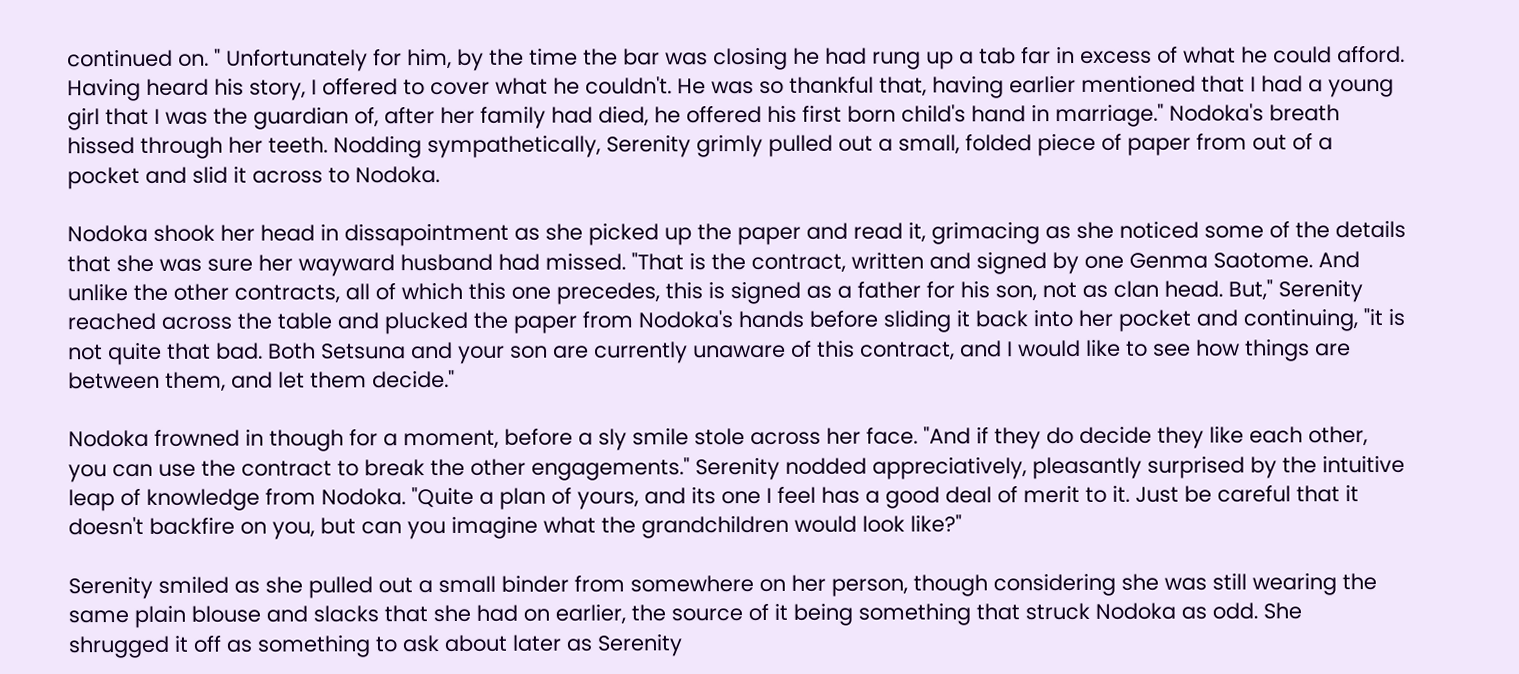continued on. " Unfortunately for him, by the time the bar was closing he had rung up a tab far in excess of what he could afford. Having heard his story, I offered to cover what he couldn't. He was so thankful that, having earlier mentioned that I had a young girl that I was the guardian of, after her family had died, he offered his first born child's hand in marriage." Nodoka's breath hissed through her teeth. Nodding sympathetically, Serenity grimly pulled out a small, folded piece of paper from out of a pocket and slid it across to Nodoka.

Nodoka shook her head in dissapointment as she picked up the paper and read it, grimacing as she noticed some of the details that she was sure her wayward husband had missed. "That is the contract, written and signed by one Genma Saotome. And unlike the other contracts, all of which this one precedes, this is signed as a father for his son, not as clan head. But," Serenity reached across the table and plucked the paper from Nodoka's hands before sliding it back into her pocket and continuing, "it is not quite that bad. Both Setsuna and your son are currently unaware of this contract, and I would like to see how things are between them, and let them decide."

Nodoka frowned in though for a moment, before a sly smile stole across her face. "And if they do decide they like each other, you can use the contract to break the other engagements." Serenity nodded appreciatively, pleasantly surprised by the intuitive leap of knowledge from Nodoka. "Quite a plan of yours, and its one I feel has a good deal of merit to it. Just be careful that it doesn't backfire on you, but can you imagine what the grandchildren would look like?"

Serenity smiled as she pulled out a small binder from somewhere on her person, though considering she was still wearing the same plain blouse and slacks that she had on earlier, the source of it being something that struck Nodoka as odd. She shrugged it off as something to ask about later as Serenity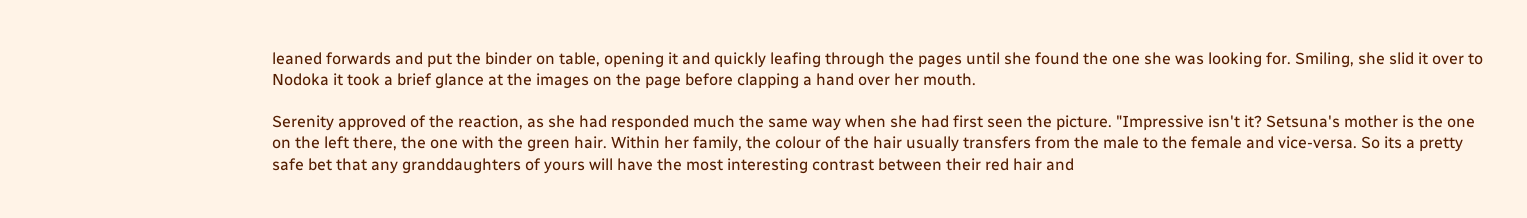leaned forwards and put the binder on table, opening it and quickly leafing through the pages until she found the one she was looking for. Smiling, she slid it over to Nodoka it took a brief glance at the images on the page before clapping a hand over her mouth.

Serenity approved of the reaction, as she had responded much the same way when she had first seen the picture. "Impressive isn't it? Setsuna's mother is the one on the left there, the one with the green hair. Within her family, the colour of the hair usually transfers from the male to the female and vice-versa. So its a pretty safe bet that any granddaughters of yours will have the most interesting contrast between their red hair and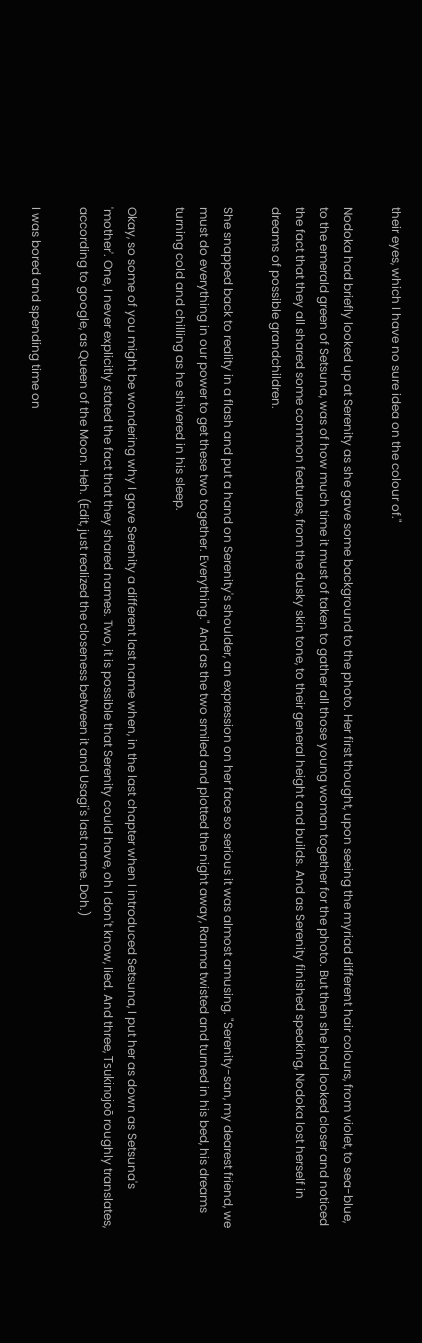their eyes, which I have no sure idea on the colour of."

Nodoka had briefly looked up at Serenity as she gave some background to the photo. Her first thought, upon seeing the myriad different hair colours, from violet, to sea-blue, to the emerald green of Setsuna, was of how much time it must of taken to gather all those young woman together for the photo. But then she had looked closer and noticed the fact that they all shared some common features, from the dusky skin tone, to their general height and builds. And as Serenity finished speaking, Nodoka lost herself in dreams of possible grandchildren.

She snapped back to reality in a flash and put a hand on Serenity's shoulder, an expression on her face so serious it was almost amusing. "Serenity-san, my dearest friend, we must do everything in our power to get these two together. Everything." And as the two smiled and plotted the night away, Ranma twisted and turned in his bed, his dreams turning cold and chilling as he shivered in his sleep.

Okay, so some of you might be wondering why I gave Serenity a different last name when, in the last chapter when I introduced Setsuna, I put her as down as Setsuna's 'mother'. One, I never explicitly stated the fact that they shared names. Two, it is possible that Serenity could have, oh I don't know, lied. And three, Tsukinojoō roughly translates, according to google, as Queen of the Moon. Heh. (Edit, just realized the closeness between it and Usagi's last name. Doh.)

I was bored and spending time on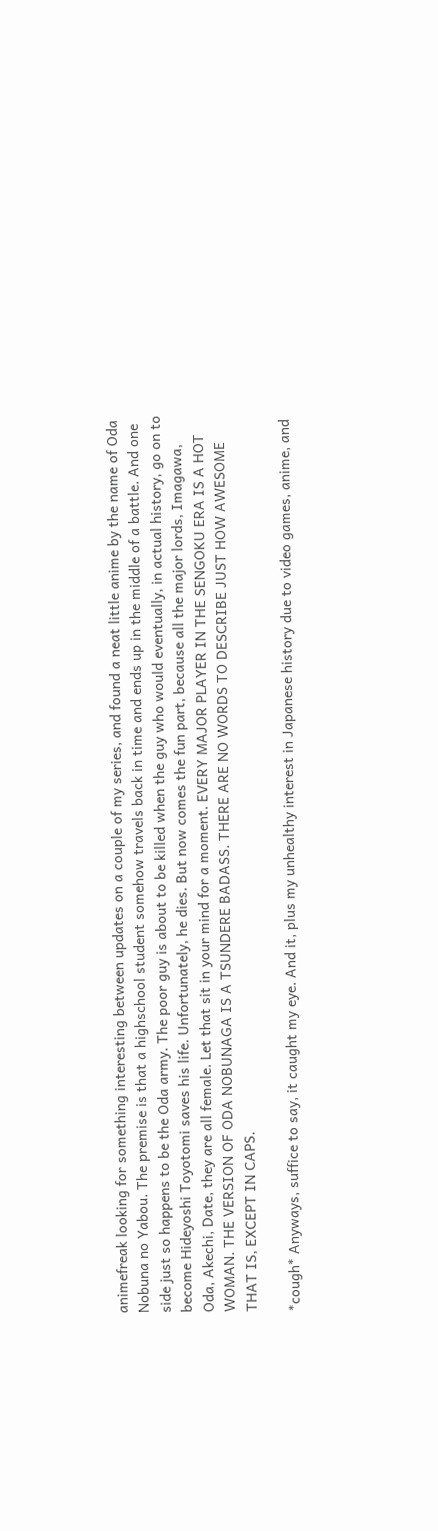animefreak looking for something interesting between updates on a couple of my series, and found a neat little anime by the name of Oda Nobuna no Yabou. The premise is that a highschool student somehow travels back in time and ends up in the middle of a battle. And one side just so happens to be the Oda army. The poor guy is about to be killed when the guy who would eventually, in actual history, go on to become Hideyoshi Toyotomi saves his life. Unfortunately, he dies. But now comes the fun part, because all the major lords, Imagawa, Oda, Akechi, Date, they are all female. Let that sit in your mind for a moment. EVERY MAJOR PLAYER IN THE SENGOKU ERA IS A HOT WOMAN. THE VERSION OF ODA NOBUNAGA IS A TSUNDERE BADASS. THERE ARE NO WORDS TO DESCRIBE JUST HOW AWESOME THAT IS, EXCEPT IN CAPS.

*cough* Anyways, suffice to say, it caught my eye. And it, plus my unhealthy interest in Japanese history due to video games, anime, and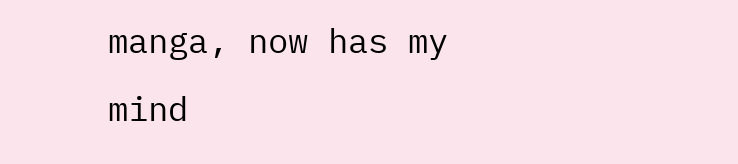manga, now has my mind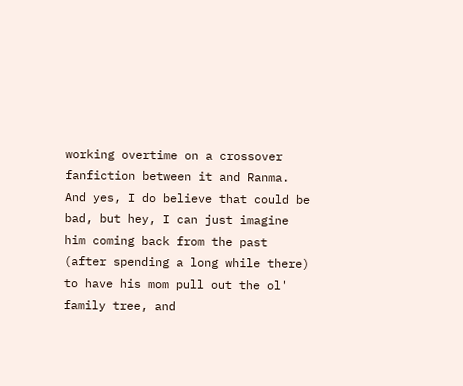working overtime on a crossover fanfiction between it and Ranma. And yes, I do believe that could be bad, but hey, I can just imagine him coming back from the past (after spending a long while there) to have his mom pull out the ol' family tree, and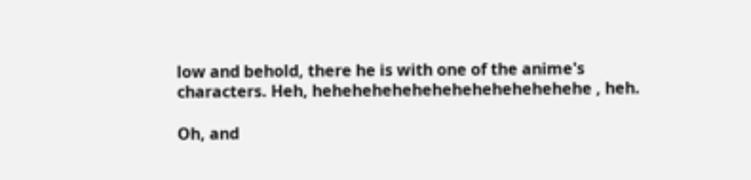low and behold, there he is with one of the anime's characters. Heh, hehehehehehehehehehehehehehe , heh.

Oh, and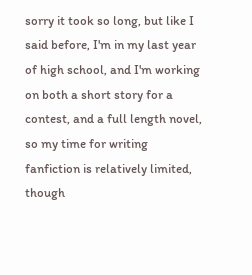sorry it took so long, but like I said before, I'm in my last year of high school, and I'm working on both a short story for a contest, and a full length novel, so my time for writing fanfiction is relatively limited, though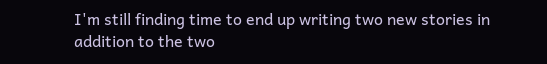I'm still finding time to end up writing two new stories in addition to the two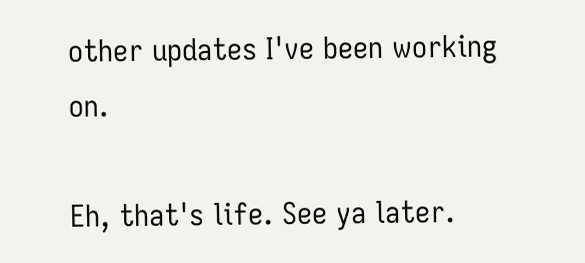other updates I've been working on.

Eh, that's life. See ya later.